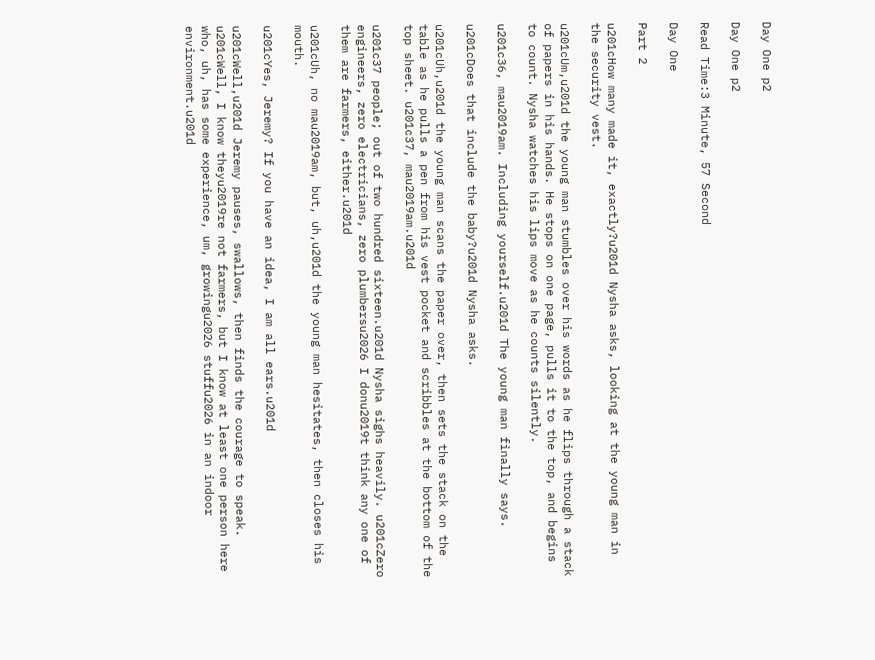Day One p2

Day One p2

Read Time:3 Minute, 57 Second

Day One

Part 2

u201cHow many made it, exactly?u201d Nysha asks, looking at the young man in the security vest.

u201cUm,u201d the young man stumbles over his words as he flips through a stack of papers in his hands. He stops on one page, pulls it to the top, and begins to count. Nysha watches his lips move as he counts silently.

u201c36, mau2019am. Including yourself.u201d The young man finally says.

u201cDoes that include the baby?u201d Nysha asks.

u201cUh,u201d the young man scans the paper over, then sets the stack on the table as he pulls a pen from his vest pocket and scribbles at the bottom of the top sheet. u201c37, mau2019am.u201d

u201c37 people; out of two hundred sixteen.u201d Nysha sighs heavily. u201cZero engineers, zero electricians, zero plumbersu2026 I donu2019t think any one of them are farmers, either.u201d

u201cUh, no mau2019am, but, uh,u201d the young man hesitates, then closes his mouth.

u201cYes, Jeremy? If you have an idea, I am all ears.u201d

u201cWell,u201d Jeremy pauses, swallows, then finds the courage to speak. u201cWell, I know theyu2019re not farmers, but I know at least one person here who, uh, has some experience, um, growingu2026 stuffu2026 in an indoor environment.u201d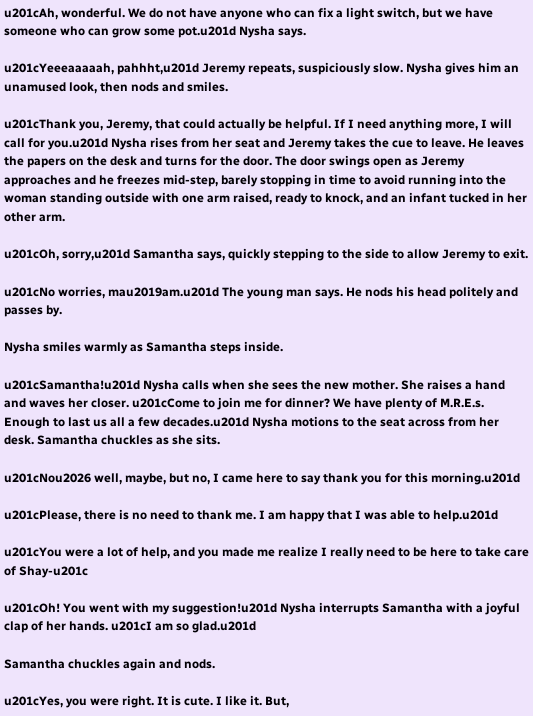u201cAh, wonderful. We do not have anyone who can fix a light switch, but we have someone who can grow some pot.u201d Nysha says.

u201cYeeeaaaaah, pahhht,u201d Jeremy repeats, suspiciously slow. Nysha gives him an unamused look, then nods and smiles.

u201cThank you, Jeremy, that could actually be helpful. If I need anything more, I will call for you.u201d Nysha rises from her seat and Jeremy takes the cue to leave. He leaves the papers on the desk and turns for the door. The door swings open as Jeremy approaches and he freezes mid-step, barely stopping in time to avoid running into the woman standing outside with one arm raised, ready to knock, and an infant tucked in her other arm.

u201cOh, sorry,u201d Samantha says, quickly stepping to the side to allow Jeremy to exit.

u201cNo worries, mau2019am.u201d The young man says. He nods his head politely and passes by.

Nysha smiles warmly as Samantha steps inside.

u201cSamantha!u201d Nysha calls when she sees the new mother. She raises a hand and waves her closer. u201cCome to join me for dinner? We have plenty of M.R.E.s. Enough to last us all a few decades.u201d Nysha motions to the seat across from her desk. Samantha chuckles as she sits.

u201cNou2026 well, maybe, but no, I came here to say thank you for this morning.u201d

u201cPlease, there is no need to thank me. I am happy that I was able to help.u201d

u201cYou were a lot of help, and you made me realize I really need to be here to take care of Shay-u201c

u201cOh! You went with my suggestion!u201d Nysha interrupts Samantha with a joyful clap of her hands. u201cI am so glad.u201d

Samantha chuckles again and nods.

u201cYes, you were right. It is cute. I like it. But,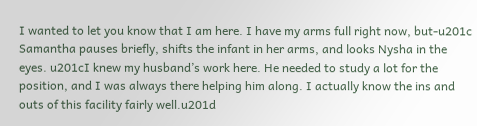I wanted to let you know that I am here. I have my arms full right now, but-u201c Samantha pauses briefly, shifts the infant in her arms, and looks Nysha in the eyes. u201cI knew my husband’s work here. He needed to study a lot for the position, and I was always there helping him along. I actually know the ins and outs of this facility fairly well.u201d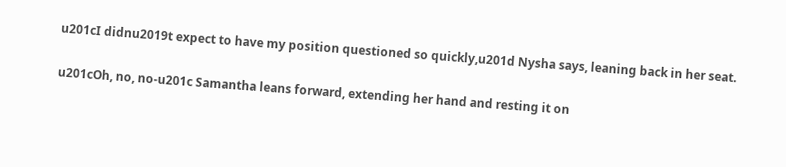u201cI didnu2019t expect to have my position questioned so quickly,u201d Nysha says, leaning back in her seat.

u201cOh, no, no-u201c Samantha leans forward, extending her hand and resting it on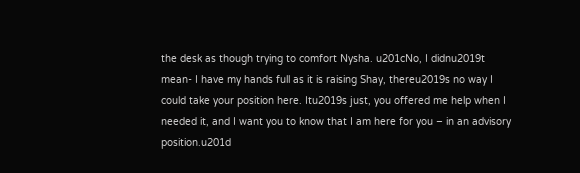the desk as though trying to comfort Nysha. u201cNo, I didnu2019t mean- I have my hands full as it is raising Shay, thereu2019s no way I could take your position here. Itu2019s just, you offered me help when I needed it, and I want you to know that I am here for you – in an advisory position.u201d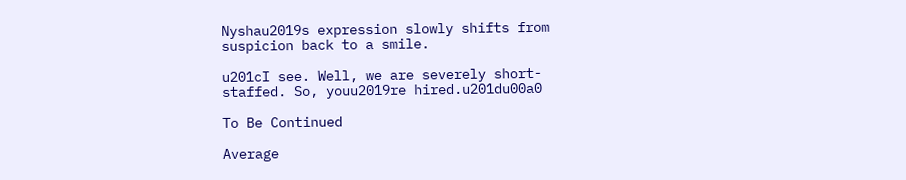Nyshau2019s expression slowly shifts from suspicion back to a smile.

u201cI see. Well, we are severely short-staffed. So, youu2019re hired.u201du00a0

To Be Continued

Average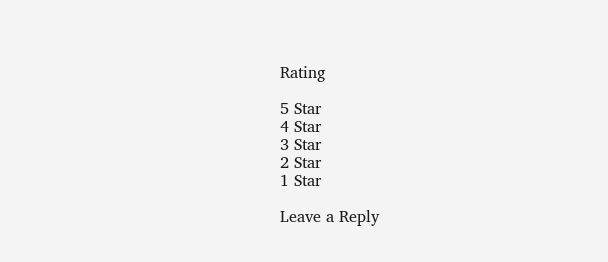Rating

5 Star
4 Star
3 Star
2 Star
1 Star

Leave a Reply